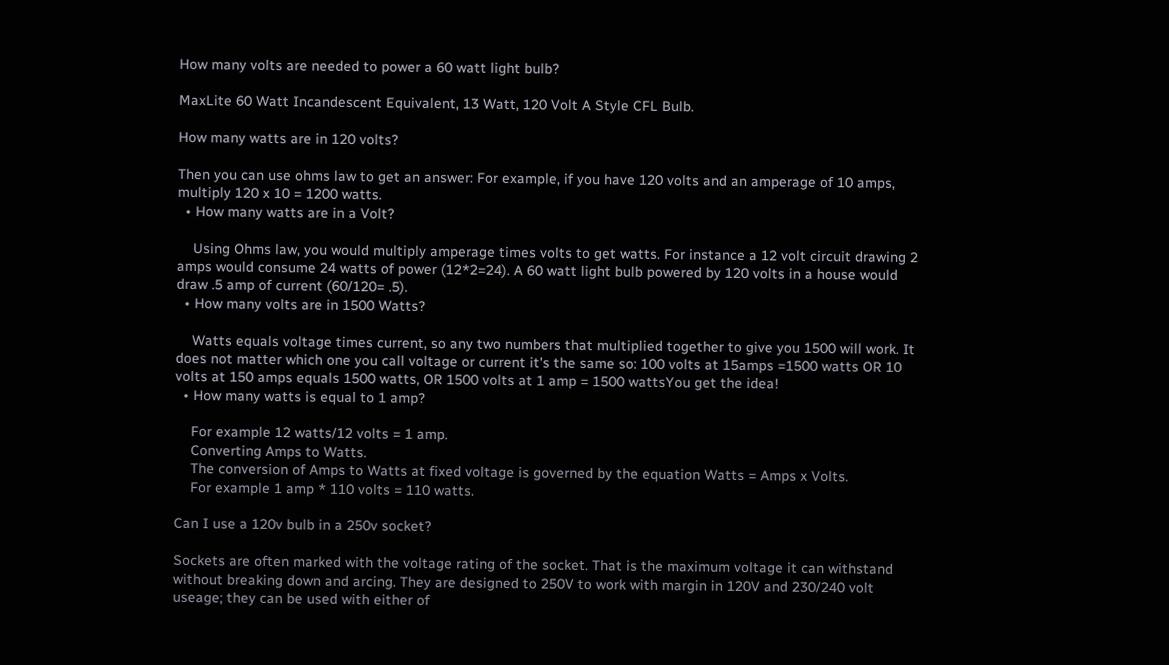How many volts are needed to power a 60 watt light bulb?

MaxLite 60 Watt Incandescent Equivalent, 13 Watt, 120 Volt A Style CFL Bulb.

How many watts are in 120 volts?

Then you can use ohms law to get an answer: For example, if you have 120 volts and an amperage of 10 amps, multiply 120 x 10 = 1200 watts.
  • How many watts are in a Volt?

    Using Ohms law, you would multiply amperage times volts to get watts. For instance a 12 volt circuit drawing 2 amps would consume 24 watts of power (12*2=24). A 60 watt light bulb powered by 120 volts in a house would draw .5 amp of current (60/120= .5).
  • How many volts are in 1500 Watts?

    Watts equals voltage times current, so any two numbers that multiplied together to give you 1500 will work. It does not matter which one you call voltage or current it's the same so: 100 volts at 15amps =1500 watts OR 10 volts at 150 amps equals 1500 watts, OR 1500 volts at 1 amp = 1500 wattsYou get the idea!
  • How many watts is equal to 1 amp?

    For example 12 watts/12 volts = 1 amp.
    Converting Amps to Watts.
    The conversion of Amps to Watts at fixed voltage is governed by the equation Watts = Amps x Volts.
    For example 1 amp * 110 volts = 110 watts.

Can I use a 120v bulb in a 250v socket?

Sockets are often marked with the voltage rating of the socket. That is the maximum voltage it can withstand without breaking down and arcing. They are designed to 250V to work with margin in 120V and 230/240 volt useage; they can be used with either of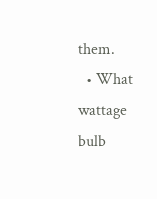them.
  • What wattage bulb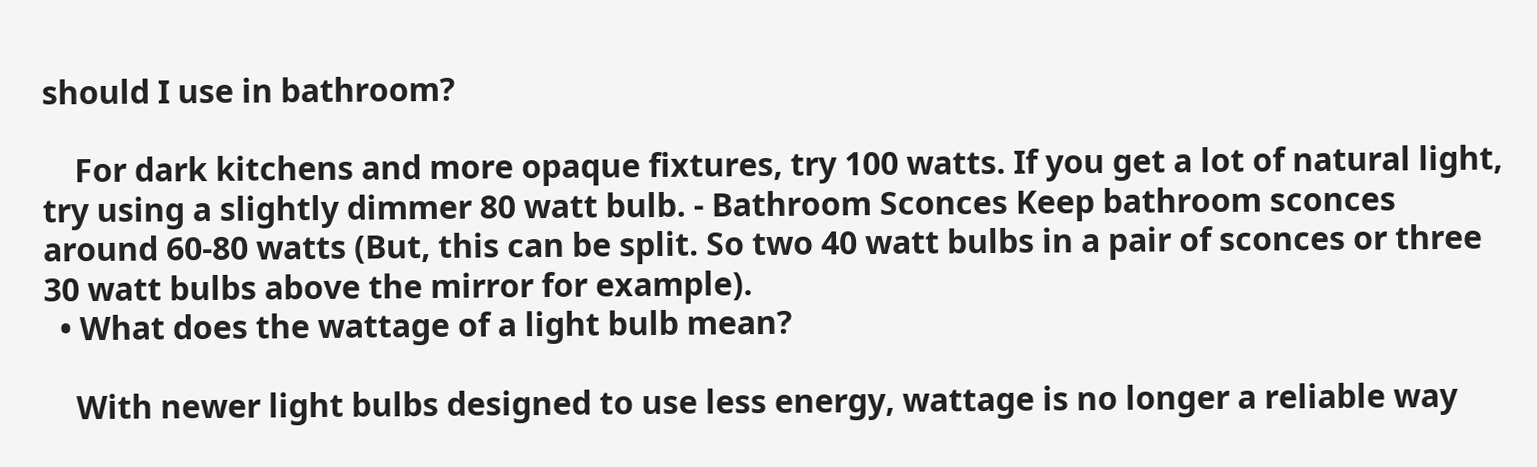should I use in bathroom?

    For dark kitchens and more opaque fixtures, try 100 watts. If you get a lot of natural light, try using a slightly dimmer 80 watt bulb. - Bathroom Sconces Keep bathroom sconces around 60-80 watts (But, this can be split. So two 40 watt bulbs in a pair of sconces or three 30 watt bulbs above the mirror for example).
  • What does the wattage of a light bulb mean?

    With newer light bulbs designed to use less energy, wattage is no longer a reliable way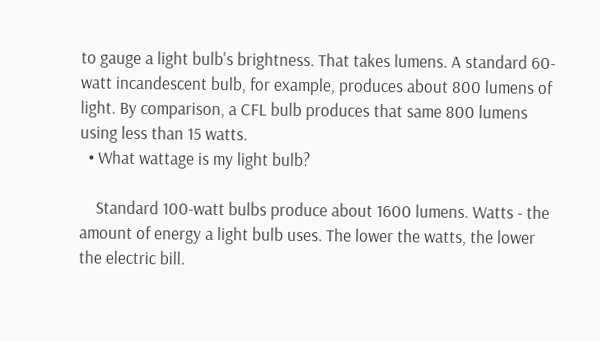to gauge a light bulb's brightness. That takes lumens. A standard 60-watt incandescent bulb, for example, produces about 800 lumens of light. By comparison, a CFL bulb produces that same 800 lumens using less than 15 watts.
  • What wattage is my light bulb?

    Standard 100-watt bulbs produce about 1600 lumens. Watts - the amount of energy a light bulb uses. The lower the watts, the lower the electric bill.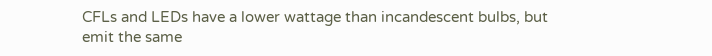CFLs and LEDs have a lower wattage than incandescent bulbs, but emit the same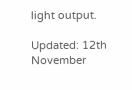light output.

Updated: 12th November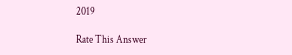2019

Rate This Answer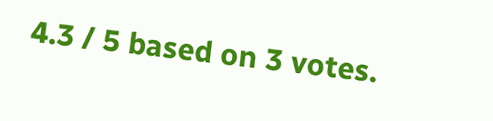4.3 / 5 based on 3 votes.